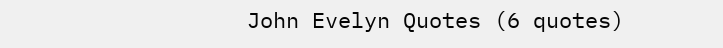John Evelyn Quotes (6 quotes)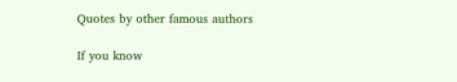Quotes by other famous authors

If you know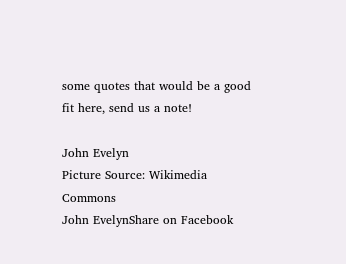some quotes that would be a good fit here, send us a note!

John Evelyn
Picture Source: Wikimedia Commons
John EvelynShare on Facebook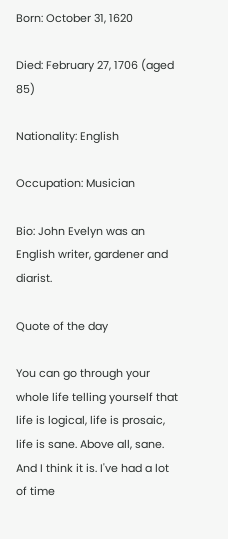Born: October 31, 1620

Died: February 27, 1706 (aged 85)

Nationality: English

Occupation: Musician

Bio: John Evelyn was an English writer, gardener and diarist.

Quote of the day

You can go through your whole life telling yourself that life is logical, life is prosaic, life is sane. Above all, sane. And I think it is. I've had a lot of time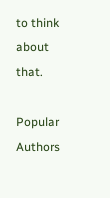to think about that.

Popular Authors